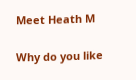Meet Heath M

Why do you like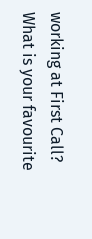working at First Call?  What is your favourite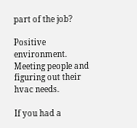part of the job?

Positive environment.  Meeting people and figuring out their hvac needs.

If you had a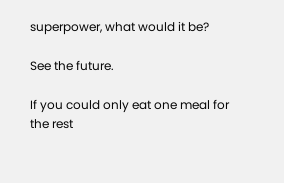superpower, what would it be?

See the future.

If you could only eat one meal for the rest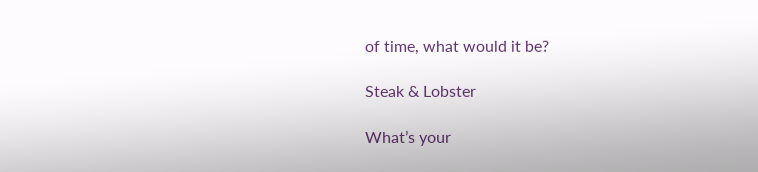of time, what would it be?

Steak & Lobster

What’s your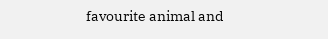favourite animal and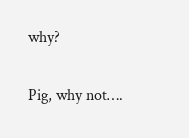why?

Pig, why not….